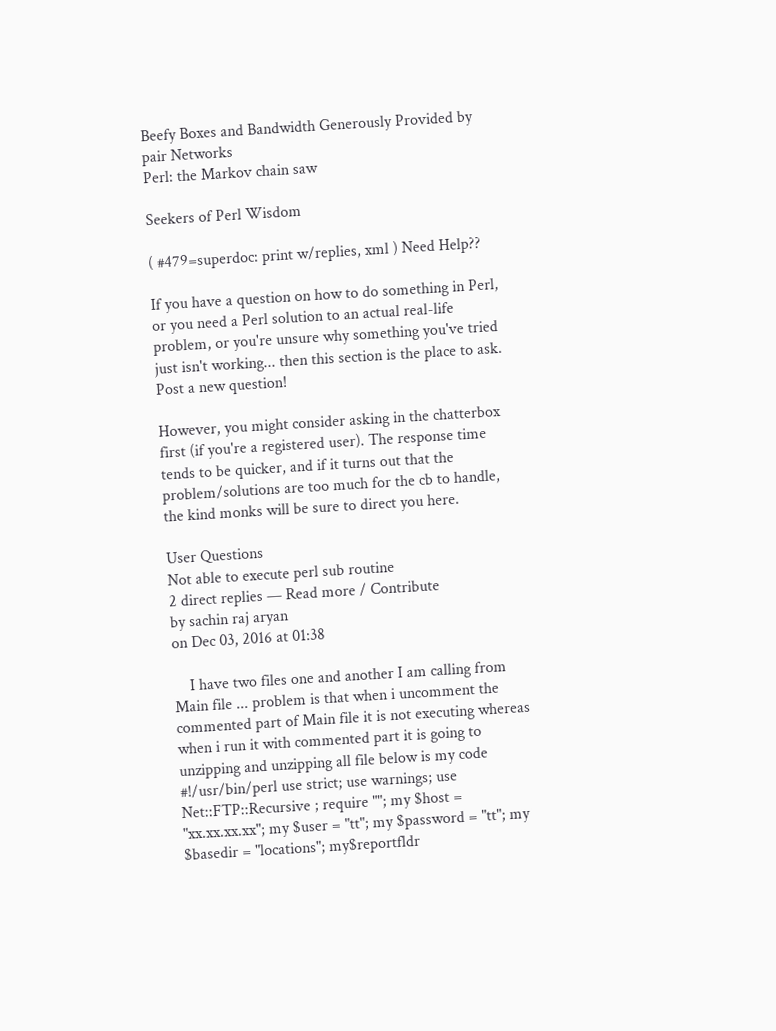Beefy Boxes and Bandwidth Generously Provided by pair Networks
Perl: the Markov chain saw

Seekers of Perl Wisdom

( #479=superdoc: print w/replies, xml ) Need Help??

If you have a question on how to do something in Perl, or you need a Perl solution to an actual real-life problem, or you're unsure why something you've tried just isn't working... then this section is the place to ask. Post a new question!

However, you might consider asking in the chatterbox first (if you're a registered user). The response time tends to be quicker, and if it turns out that the problem/solutions are too much for the cb to handle, the kind monks will be sure to direct you here.

User Questions
Not able to execute perl sub routine
2 direct replies — Read more / Contribute
by sachin raj aryan
on Dec 03, 2016 at 01:38

    I have two files one and another I am calling from Main file ... problem is that when i uncomment the commented part of Main file it is not executing whereas when i run it with commented part it is going to unzipping and unzipping all file below is my code #!/usr/bin/perl use strict; use warnings; use Net::FTP::Recursive ; require ""; my $host = "xx.xx.xx.xx"; my $user = "tt"; my $password = "tt"; my $basedir = "locations"; my$reportfldr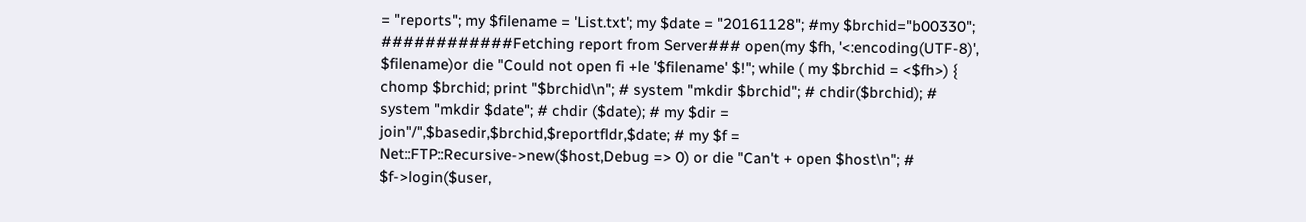= "reports"; my $filename = 'List.txt'; my $date = "20161128"; #my $brchid="b00330"; ############Fetching report from Server### open(my $fh, '<:encoding(UTF-8)', $filename)or die "Could not open fi +le '$filename' $!"; while ( my $brchid = <$fh>) { chomp $brchid; print "$brchid\n"; # system "mkdir $brchid"; # chdir($brchid); # system "mkdir $date"; # chdir ($date); # my $dir = join"/",$basedir,$brchid,$reportfldr,$date; # my $f = Net::FTP::Recursive->new($host,Debug => 0) or die "Can't + open $host\n"; # $f->login($user,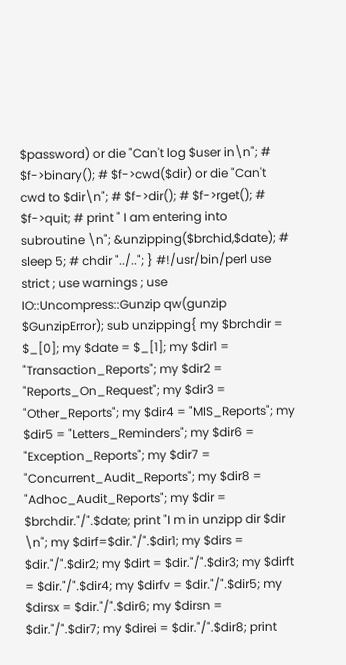$password) or die "Can't log $user in\n"; # $f->binary(); # $f->cwd($dir) or die "Can't cwd to $dir\n"; # $f->dir(); # $f->rget(); # $f->quit; # print " I am entering into subroutine \n"; &unzipping($brchid,$date); # sleep 5; # chdir "../.."; } #!/usr/bin/perl use strict ; use warnings ; use IO::Uncompress::Gunzip qw(gunzip $GunzipError); sub unzipping{ my $brchdir = $_[0]; my $date = $_[1]; my $dir1 = "Transaction_Reports"; my $dir2 = "Reports_On_Request"; my $dir3 = "Other_Reports"; my $dir4 = "MIS_Reports"; my $dir5 = "Letters_Reminders"; my $dir6 = "Exception_Reports"; my $dir7 = "Concurrent_Audit_Reports"; my $dir8 = "Adhoc_Audit_Reports"; my $dir = $brchdir."/".$date; print "I m in unzipp dir $dir \n"; my $dirf=$dir."/".$dir1; my $dirs = $dir."/".$dir2; my $dirt = $dir."/".$dir3; my $dirft = $dir."/".$dir4; my $dirfv = $dir."/".$dir5; my $dirsx = $dir."/".$dir6; my $dirsn = $dir."/".$dir7; my $direi = $dir."/".$dir8; print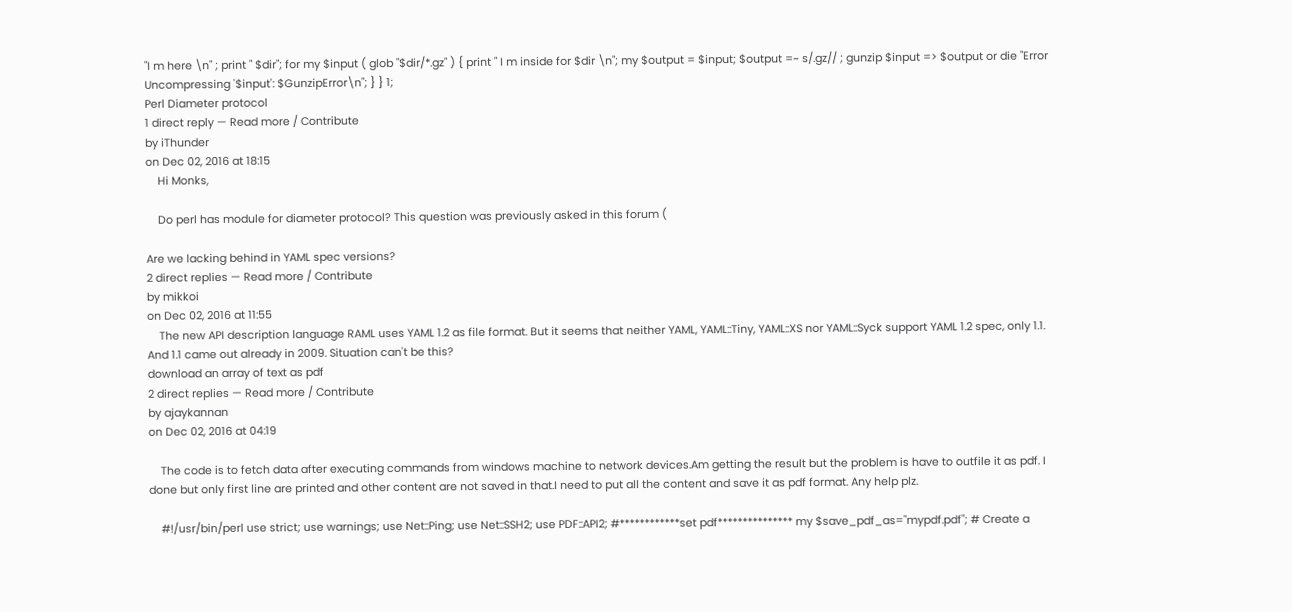"I m here \n" ; print " $dir"; for my $input ( glob "$dir/*.gz" ) { print " I m inside for $dir \n"; my $output = $input; $output =~ s/.gz// ; gunzip $input => $output or die "Error Uncompressing '$input': $GunzipError\n"; } } 1;
Perl Diameter protocol
1 direct reply — Read more / Contribute
by iThunder
on Dec 02, 2016 at 18:15
    Hi Monks,

    Do perl has module for diameter protocol? This question was previously asked in this forum (

Are we lacking behind in YAML spec versions?
2 direct replies — Read more / Contribute
by mikkoi
on Dec 02, 2016 at 11:55
    The new API description language RAML uses YAML 1.2 as file format. But it seems that neither YAML, YAML::Tiny, YAML::XS nor YAML::Syck support YAML 1.2 spec, only 1.1. And 1.1 came out already in 2009. Situation can't be this?
download an array of text as pdf
2 direct replies — Read more / Contribute
by ajaykannan
on Dec 02, 2016 at 04:19

    The code is to fetch data after executing commands from windows machine to network devices.Am getting the result but the problem is have to outfile it as pdf. I done but only first line are printed and other content are not saved in that.I need to put all the content and save it as pdf format. Any help plz.

    #!/usr/bin/perl use strict; use warnings; use Net::Ping; use Net::SSH2; use PDF::API2; #************set pdf*************** my $save_pdf_as="mypdf.pdf"; # Create a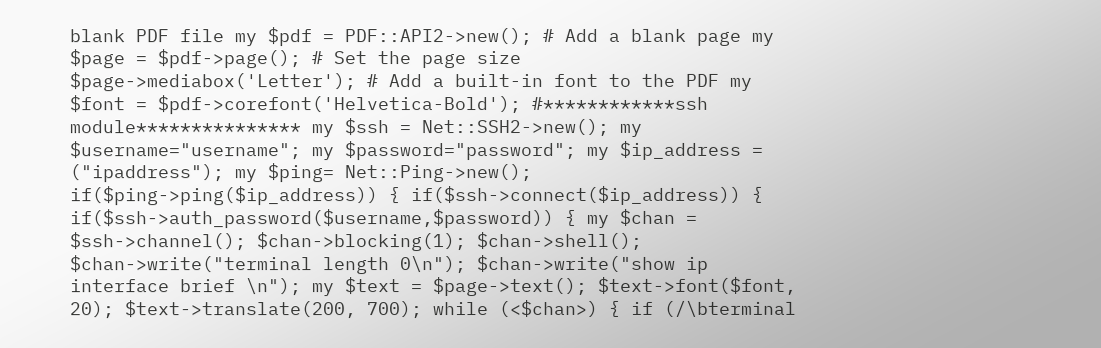blank PDF file my $pdf = PDF::API2->new(); # Add a blank page my $page = $pdf->page(); # Set the page size $page->mediabox('Letter'); # Add a built-in font to the PDF my $font = $pdf->corefont('Helvetica-Bold'); #************ssh module*************** my $ssh = Net::SSH2->new(); my $username="username"; my $password="password"; my $ip_address = ("ipaddress"); my $ping= Net::Ping->new(); if($ping->ping($ip_address)) { if($ssh->connect($ip_address)) { if($ssh->auth_password($username,$password)) { my $chan = $ssh->channel(); $chan->blocking(1); $chan->shell(); $chan->write("terminal length 0\n"); $chan->write("show ip interface brief \n"); my $text = $page->text(); $text->font($font, 20); $text->translate(200, 700); while (<$chan>) { if (/\bterminal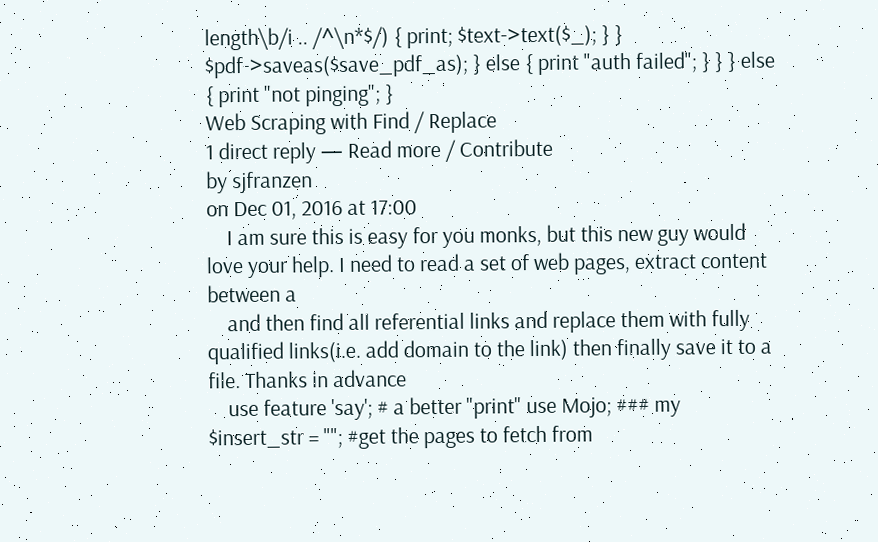length\b/i .. /^\n*$/) { print; $text->text($_); } } $pdf->saveas($save_pdf_as); } else { print "auth failed"; } } } else { print "not pinging"; }
Web Scraping with Find / Replace
1 direct reply — Read more / Contribute
by sjfranzen
on Dec 01, 2016 at 17:00
    I am sure this is easy for you monks, but this new guy would love your help. I need to read a set of web pages, extract content between a
    and then find all referential links and replace them with fully qualified links(i.e. add domain to the link) then finally save it to a file. Thanks in advance
    use feature 'say'; # a better "print" use Mojo; ### my $insert_str = ""; #get the pages to fetch from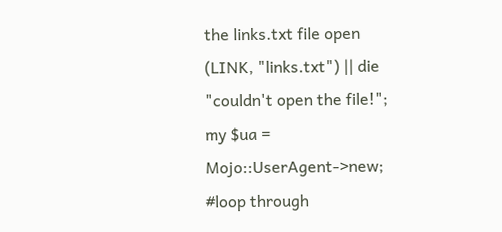the links.txt file open (LINK, "links.txt") || die "couldn't open the file!"; my $ua = Mojo::UserAgent->new; #loop through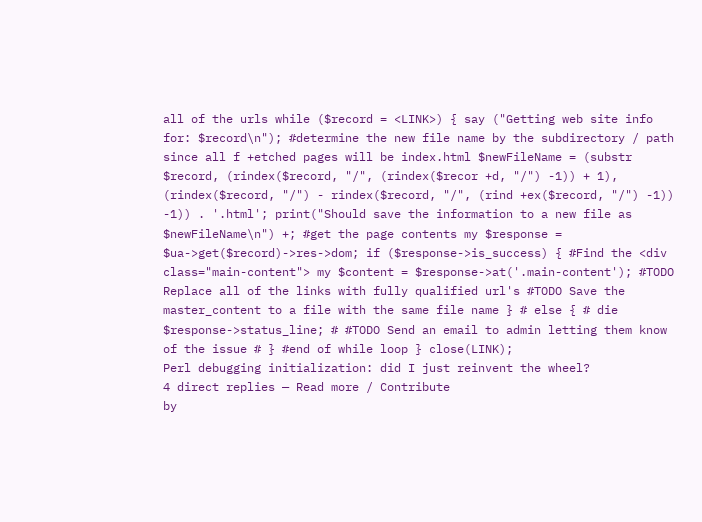all of the urls while ($record = <LINK>) { say ("Getting web site info for: $record\n"); #determine the new file name by the subdirectory / path since all f +etched pages will be index.html $newFileName = (substr $record, (rindex($record, "/", (rindex($recor +d, "/") -1)) + 1), (rindex($record, "/") - rindex($record, "/", (rind +ex($record, "/") -1)) -1)) . '.html'; print("Should save the information to a new file as $newFileName\n") +; #get the page contents my $response = $ua->get($record)->res->dom; if ($response->is_success) { #Find the <div class="main-content"> my $content = $response->at('.main-content'); #TODO Replace all of the links with fully qualified url's #TODO Save the master_content to a file with the same file name } # else { # die $response->status_line; # #TODO Send an email to admin letting them know of the issue # } #end of while loop } close(LINK);
Perl debugging initialization: did I just reinvent the wheel?
4 direct replies — Read more / Contribute
by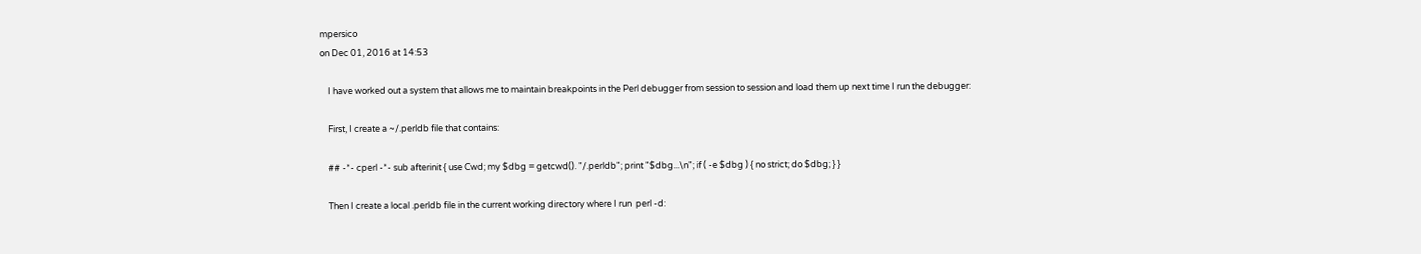mpersico
on Dec 01, 2016 at 14:53

    I have worked out a system that allows me to maintain breakpoints in the Perl debugger from session to session and load them up next time I run the debugger:

    First, I create a ~/.perldb file that contains:

    ## -*- cperl -*- sub afterinit { use Cwd; my $dbg = getcwd(). "/.perldb"; print "$dbg...\n"; if ( -e $dbg ) { no strict; do $dbg; } }

    Then I create a local .perldb file in the current working directory where I run  perl -d: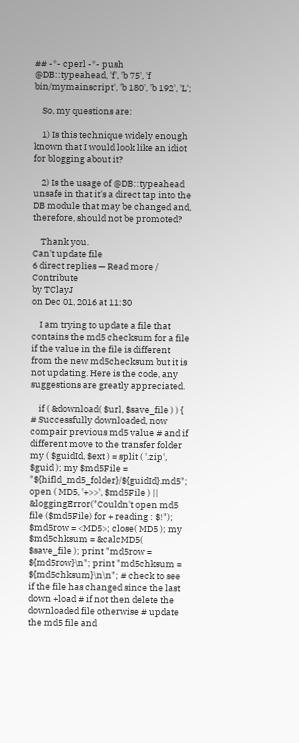## -*- cperl -*- push @DB::typeahead, 'f', 'b 75', 'f bin/mymainscript', 'b 180', 'b 192', 'L';

    So, my questions are:

    1) Is this technique widely enough known that I would look like an idiot for blogging about it?

    2) Is the usage of @DB::typeahead unsafe in that it's a direct tap into the DB module that may be changed and, therefore, should not be promoted?

    Thank you.
Can't update file
6 direct replies — Read more / Contribute
by TClayJ
on Dec 01, 2016 at 11:30

    I am trying to update a file that contains the md5 checksum for a file if the value in the file is different from the new md5checksum but it is not updating. Here is the code, any suggestions are greatly appreciated.

    if ( &download( $url, $save_file ) ) { # Successfully downloaded, now compair previous md5 value # and if different move to the transfer folder my ( $guidId, $ext ) = split ( '.zip', $guid ); my $md5File = "${hifld_md5_folder}/${guidId}.md5"; open ( MD5, '+>>', $md5File ) || &loggingError("Couldn't open md5 file ($md5File) for + reading : $!"); $md5row = <MD5>; close( MD5 ); my $md5chksum = &calcMD5( $save_file ); print "md5row = ${md5row}\n"; print "md5chksum = ${md5chksum}\n\n"; # check to see if the file has changed since the last down +load # if not then delete the downloaded file otherwise # update the md5 file and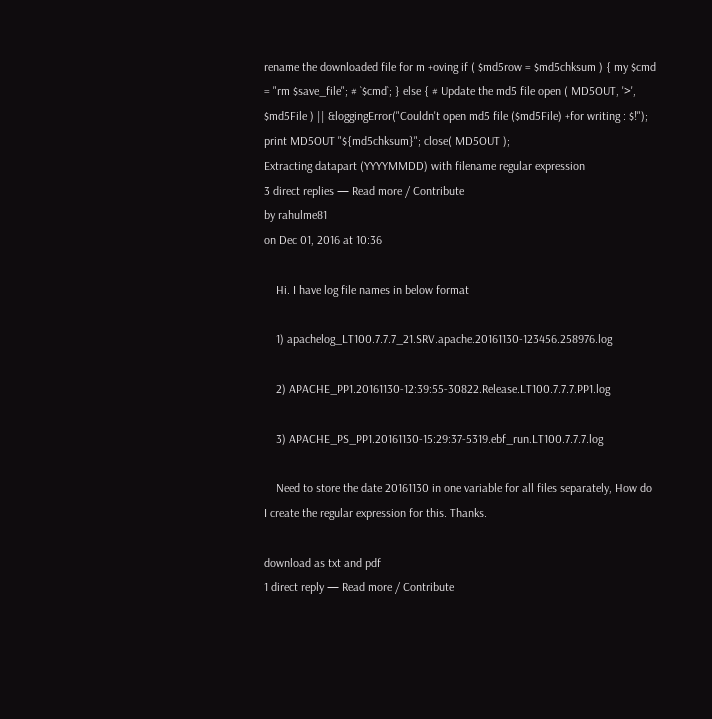rename the downloaded file for m +oving if ( $md5row = $md5chksum ) { my $cmd = "rm $save_file"; # `$cmd`; } else { # Update the md5 file open ( MD5OUT, '>', $md5File ) || &loggingError("Couldn't open md5 file ($md5File) +for writing : $!"); print MD5OUT "${md5chksum}"; close( MD5OUT );
Extracting datapart (YYYYMMDD) with filename regular expression
3 direct replies — Read more / Contribute
by rahulme81
on Dec 01, 2016 at 10:36

    Hi. I have log file names in below format

    1) apachelog_LT100.7.7.7_21.SRV.apache.20161130-123456.258976.log

    2) APACHE_PP1.20161130-12:39:55-30822.Release.LT100.7.7.7.PP1.log

    3) APACHE_PS_PP1.20161130-15:29:37-5319.ebf_run.LT100.7.7.7.log

    Need to store the date 20161130 in one variable for all files separately, How do I create the regular expression for this. Thanks.

download as txt and pdf
1 direct reply — Read more / Contribute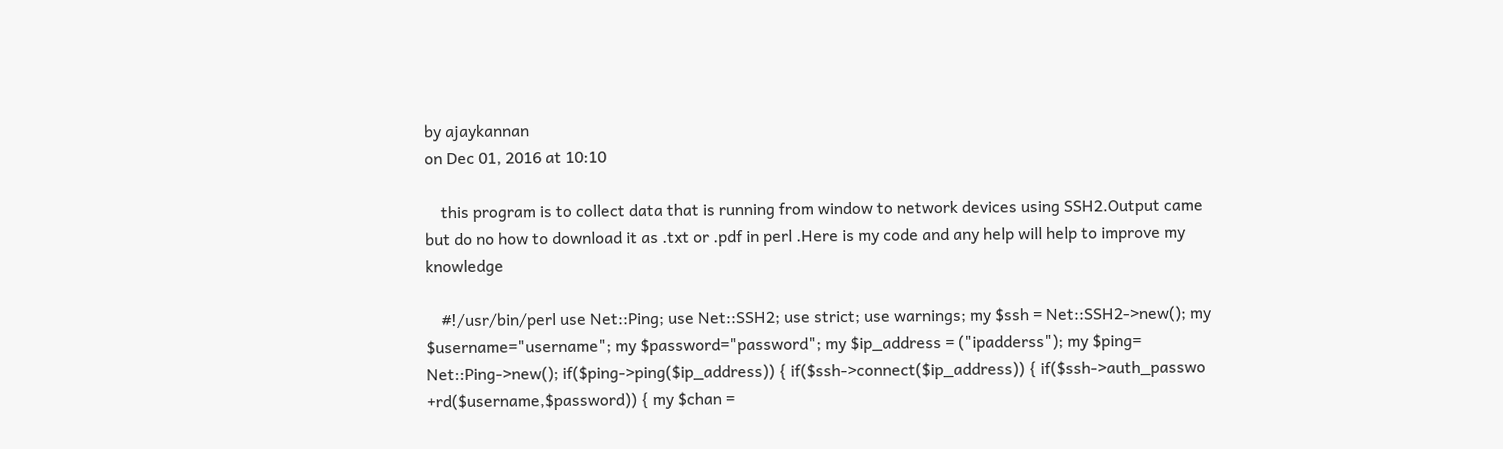by ajaykannan
on Dec 01, 2016 at 10:10

    this program is to collect data that is running from window to network devices using SSH2.Output came but do no how to download it as .txt or .pdf in perl .Here is my code and any help will help to improve my knowledge

    #!/usr/bin/perl use Net::Ping; use Net::SSH2; use strict; use warnings; my $ssh = Net::SSH2->new(); my $username="username"; my $password="password"; my $ip_address = ("ipadderss"); my $ping= Net::Ping->new(); if($ping->ping($ip_address)) { if($ssh->connect($ip_address)) { if($ssh->auth_passwo +rd($username,$password)) { my $chan =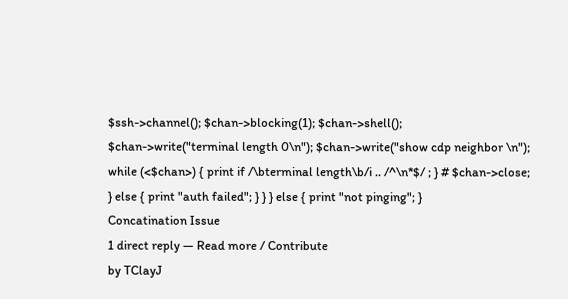$ssh->channel(); $chan->blocking(1); $chan->shell(); $chan->write("terminal length 0\n"); $chan->write("show cdp neighbor \n"); while (<$chan>) { print if /\bterminal length\b/i .. /^\n*$/ ; } # $chan->close; } else { print "auth failed"; } } } else { print "not pinging"; }
Concatination Issue
1 direct reply — Read more / Contribute
by TClayJ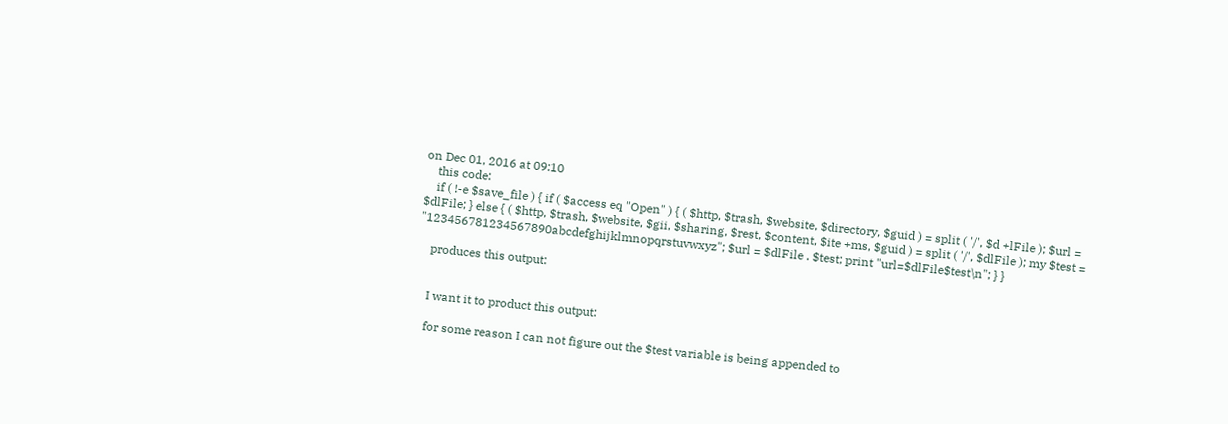on Dec 01, 2016 at 09:10
    this code:
    if ( !-e $save_file ) { if ( $access eq "Open" ) { ( $http, $trash, $website, $directory, $guid ) = split ( '/', $d +lFile ); $url = $dlFile; } else { ( $http, $trash, $website, $gii, $sharing, $rest, $content, $ite +ms, $guid ) = split ( '/', $dlFile ); my $test = "123456781234567890abcdefghijklmnopqrstuvwxyz"; $url = $dlFile . $test; print "url=$dlFile$test\n"; } }

    produces this output:


    I want it to product this output:

    for some reason I can not figure out the $test variable is being appended to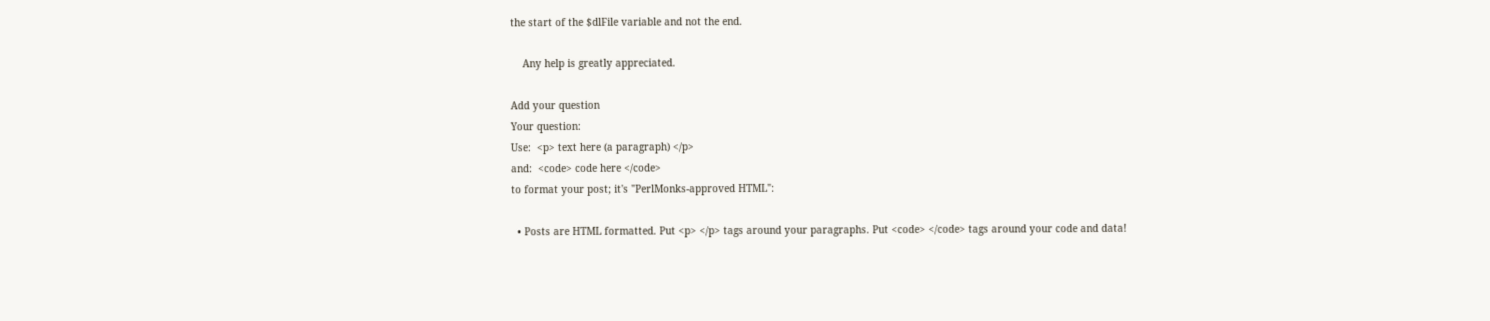the start of the $dlFile variable and not the end.

    Any help is greatly appreciated.

Add your question
Your question:
Use:  <p> text here (a paragraph) </p>
and:  <code> code here </code>
to format your post; it's "PerlMonks-approved HTML":

  • Posts are HTML formatted. Put <p> </p> tags around your paragraphs. Put <code> </code> tags around your code and data!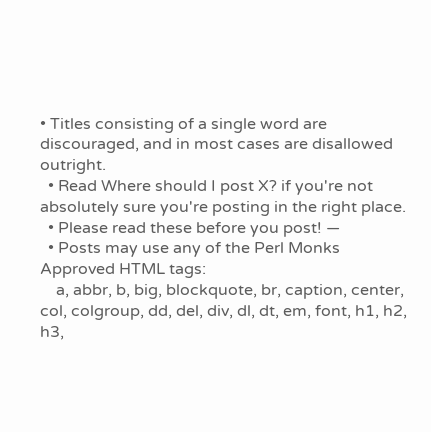• Titles consisting of a single word are discouraged, and in most cases are disallowed outright.
  • Read Where should I post X? if you're not absolutely sure you're posting in the right place.
  • Please read these before you post! —
  • Posts may use any of the Perl Monks Approved HTML tags:
    a, abbr, b, big, blockquote, br, caption, center, col, colgroup, dd, del, div, dl, dt, em, font, h1, h2, h3,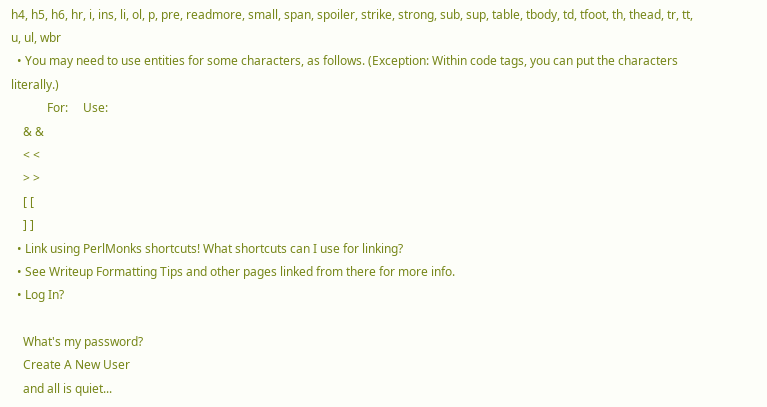h4, h5, h6, hr, i, ins, li, ol, p, pre, readmore, small, span, spoiler, strike, strong, sub, sup, table, tbody, td, tfoot, th, thead, tr, tt, u, ul, wbr
  • You may need to use entities for some characters, as follows. (Exception: Within code tags, you can put the characters literally.)
            For:     Use:
    & &
    < <
    > >
    [ [
    ] ]
  • Link using PerlMonks shortcuts! What shortcuts can I use for linking?
  • See Writeup Formatting Tips and other pages linked from there for more info.
  • Log In?

    What's my password?
    Create A New User
    and all is quiet...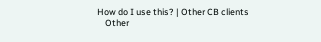How do I use this? | Other CB clients
    Other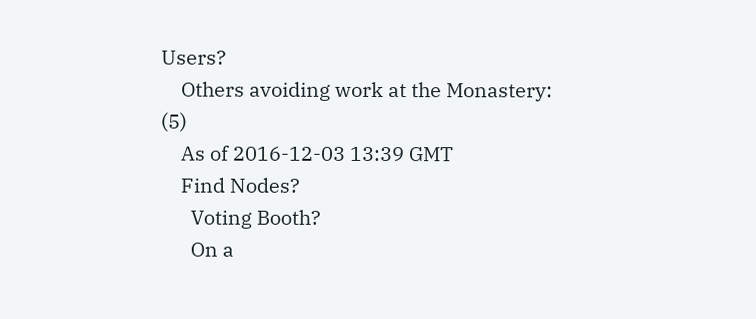Users?
    Others avoiding work at the Monastery: (5)
    As of 2016-12-03 13:39 GMT
    Find Nodes?
      Voting Booth?
      On a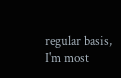regular basis, I'm most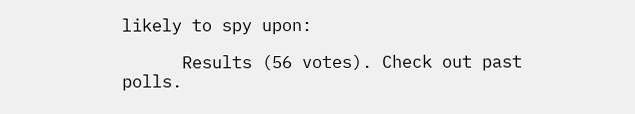likely to spy upon:

      Results (56 votes). Check out past polls.